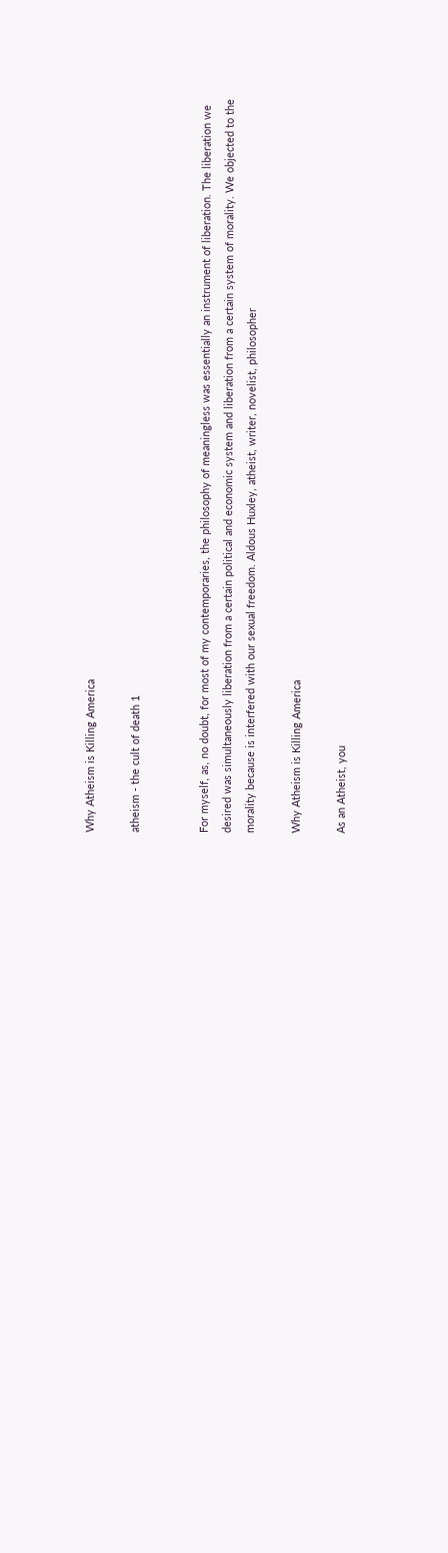Why Atheism is Killing America

atheism - the cult of death 1


For myself, as, no doubt, for most of my contemporaries, the philosophy of meaningless was essentially an instrument of liberation. The liberation we desired was simultaneously liberation from a certain political and economic system and liberation from a certain system of morality. We objected to the morality because is interfered with our sexual freedom. Aldous Huxley, atheist, writer, novelist, philosopher

Why Atheism is Killing America

As an Atheist, you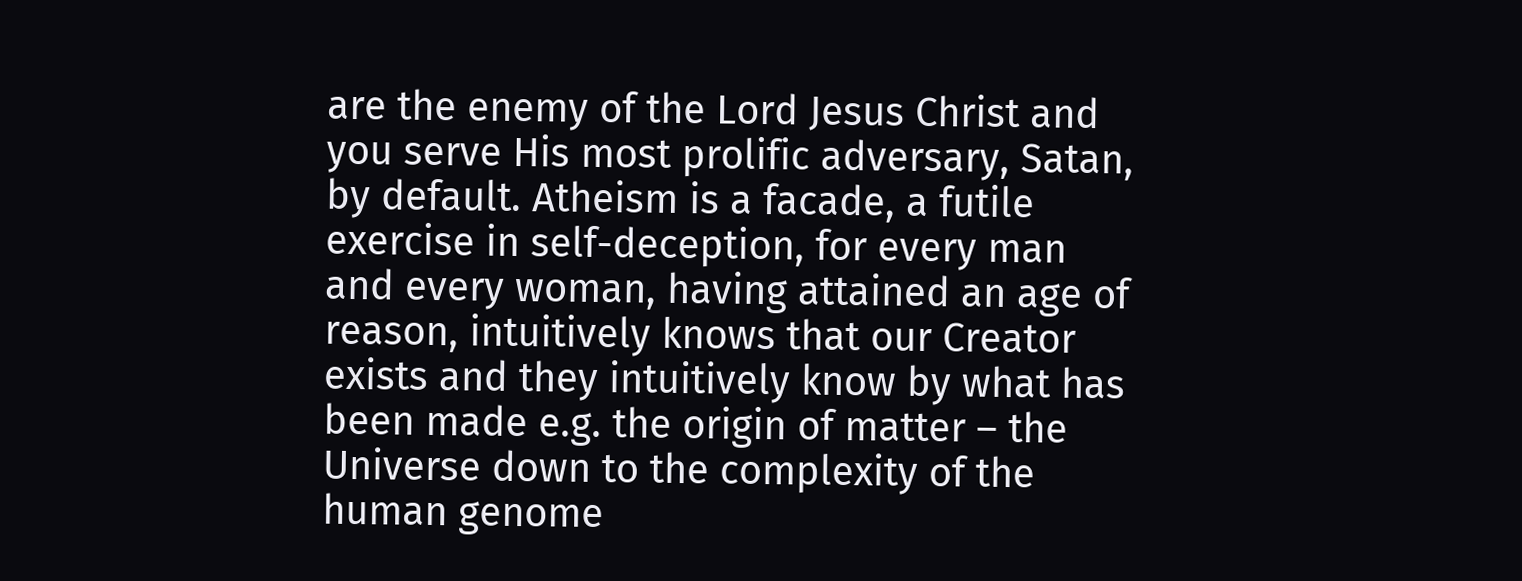are the enemy of the Lord Jesus Christ and you serve His most prolific adversary, Satan, by default. Atheism is a facade, a futile exercise in self-deception, for every man and every woman, having attained an age of reason, intuitively knows that our Creator exists and they intuitively know by what has been made e.g. the origin of matter – the Universe down to the complexity of the human genome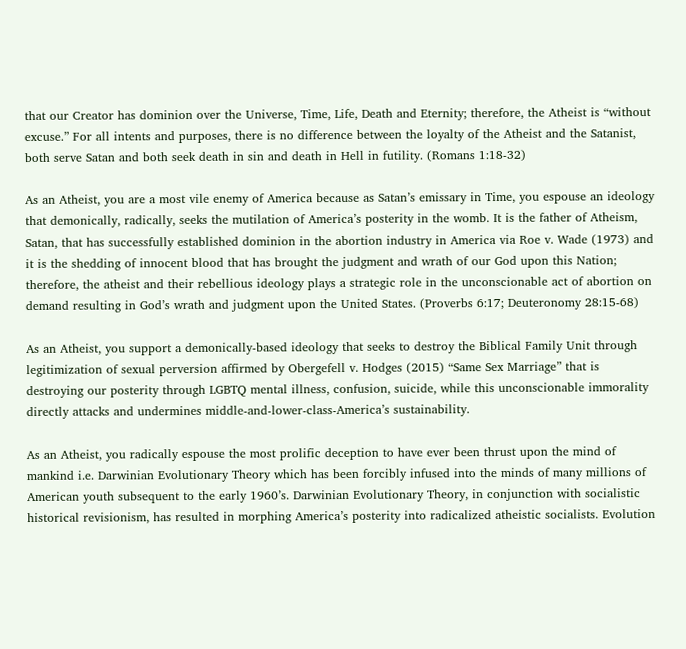that our Creator has dominion over the Universe, Time, Life, Death and Eternity; therefore, the Atheist is “without excuse.” For all intents and purposes, there is no difference between the loyalty of the Atheist and the Satanist, both serve Satan and both seek death in sin and death in Hell in futility. (Romans 1:18-32)

As an Atheist, you are a most vile enemy of America because as Satan’s emissary in Time, you espouse an ideology that demonically, radically, seeks the mutilation of America’s posterity in the womb. It is the father of Atheism, Satan, that has successfully established dominion in the abortion industry in America via Roe v. Wade (1973) and it is the shedding of innocent blood that has brought the judgment and wrath of our God upon this Nation; therefore, the atheist and their rebellious ideology plays a strategic role in the unconscionable act of abortion on demand resulting in God’s wrath and judgment upon the United States. (Proverbs 6:17; Deuteronomy 28:15-68)

As an Atheist, you support a demonically-based ideology that seeks to destroy the Biblical Family Unit through legitimization of sexual perversion affirmed by Obergefell v. Hodges (2015) “Same Sex Marriage” that is destroying our posterity through LGBTQ mental illness, confusion, suicide, while this unconscionable immorality directly attacks and undermines middle-and-lower-class-America’s sustainability.

As an Atheist, you radically espouse the most prolific deception to have ever been thrust upon the mind of mankind i.e. Darwinian Evolutionary Theory which has been forcibly infused into the minds of many millions of American youth subsequent to the early 1960’s. Darwinian Evolutionary Theory, in conjunction with socialistic historical revisionism, has resulted in morphing America’s posterity into radicalized atheistic socialists. Evolution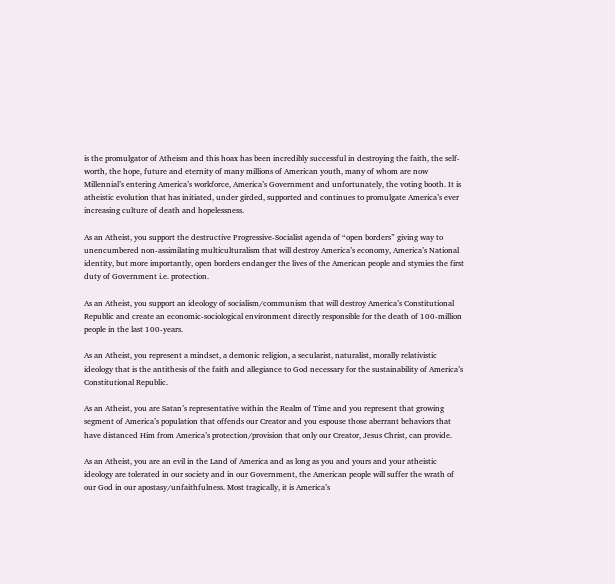is the promulgator of Atheism and this hoax has been incredibly successful in destroying the faith, the self-worth, the hope, future and eternity of many millions of American youth, many of whom are now Millennial’s entering America’s workforce, America’s Government and unfortunately, the voting booth. It is atheistic evolution that has initiated, under girded, supported and continues to promulgate America’s ever increasing culture of death and hopelessness.

As an Atheist, you support the destructive Progressive-Socialist agenda of “open borders” giving way to unencumbered non-assimilating multiculturalism that will destroy America’s economy, America’s National identity, but more importantly, open borders endanger the lives of the American people and stymies the first duty of Government i.e. protection.

As an Atheist, you support an ideology of socialism/communism that will destroy America’s Constitutional Republic and create an economic-sociological environment directly responsible for the death of 100-million people in the last 100-years.

As an Atheist, you represent a mindset, a demonic religion, a secularist, naturalist, morally relativistic ideology that is the antithesis of the faith and allegiance to God necessary for the sustainability of America’s Constitutional Republic.

As an Atheist, you are Satan’s representative within the Realm of Time and you represent that growing segment of America’s population that offends our Creator and you espouse those aberrant behaviors that have distanced Him from America’s protection/provision that only our Creator, Jesus Christ, can provide.

As an Atheist, you are an evil in the Land of America and as long as you and yours and your atheistic ideology are tolerated in our society and in our Government, the American people will suffer the wrath of our God in our apostasy/unfaithfulness. Most tragically, it is America’s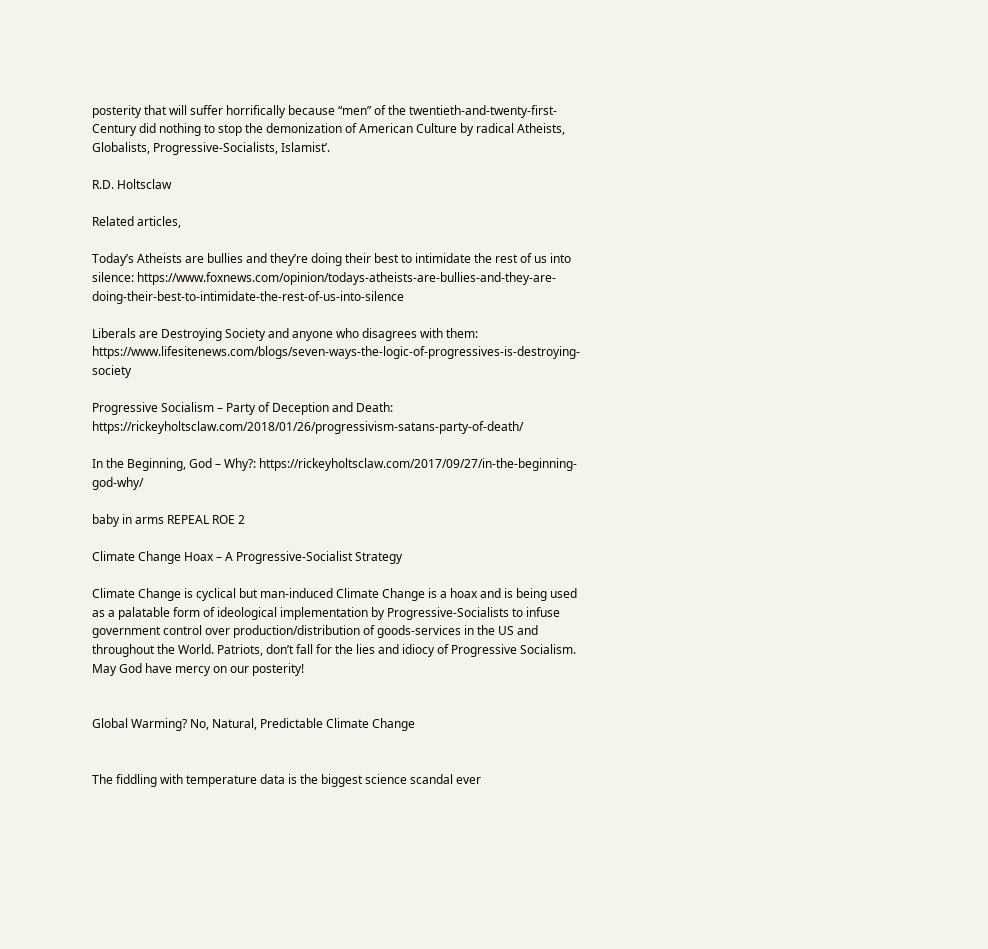posterity that will suffer horrifically because “men” of the twentieth-and-twenty-first-Century did nothing to stop the demonization of American Culture by radical Atheists, Globalists, Progressive-Socialists, Islamist’.

R.D. Holtsclaw

Related articles,

Today’s Atheists are bullies and they’re doing their best to intimidate the rest of us into silence: https://www.foxnews.com/opinion/todays-atheists-are-bullies-and-they-are-doing-their-best-to-intimidate-the-rest-of-us-into-silence

Liberals are Destroying Society and anyone who disagrees with them: https://www.lifesitenews.com/blogs/seven-ways-the-logic-of-progressives-is-destroying-society

Progressive Socialism – Party of Deception and Death: https://rickeyholtsclaw.com/2018/01/26/progressivism-satans-party-of-death/

In the Beginning, God – Why?: https://rickeyholtsclaw.com/2017/09/27/in-the-beginning-god-why/

baby in arms REPEAL ROE 2

Climate Change Hoax – A Progressive-Socialist Strategy

Climate Change is cyclical but man-induced Climate Change is a hoax and is being used as a palatable form of ideological implementation by Progressive-Socialists to infuse government control over production/distribution of goods-services in the US and throughout the World. Patriots, don’t fall for the lies and idiocy of Progressive Socialism. May God have mercy on our posterity!


Global Warming? No, Natural, Predictable Climate Change


The fiddling with temperature data is the biggest science scandal ever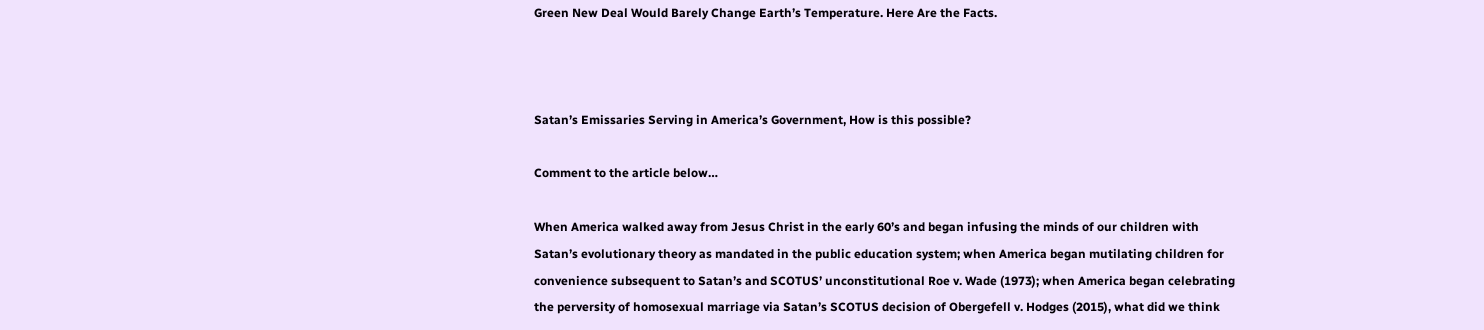Green New Deal Would Barely Change Earth’s Temperature. Here Are the Facts.



Satan’s Emissaries Serving in America’s Government, How is this possible?

Comment to the article below…

When America walked away from Jesus Christ in the early 60’s and began infusing the minds of our children with Satan’s evolutionary theory as mandated in the public education system; when America began mutilating children for convenience subsequent to Satan’s and SCOTUS’ unconstitutional Roe v. Wade (1973); when America began celebrating the perversity of homosexual marriage via Satan’s SCOTUS decision of Obergefell v. Hodges (2015), what did we think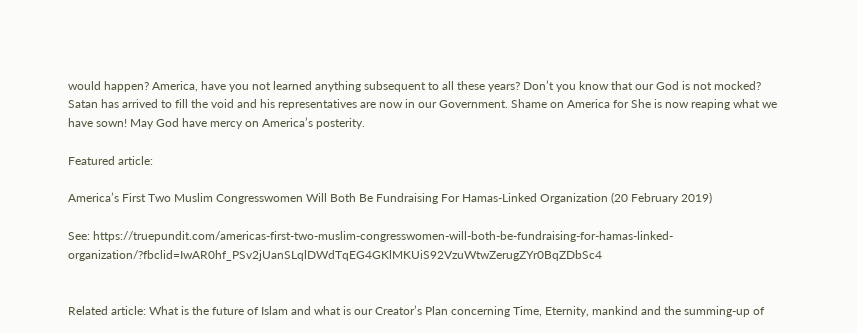would happen? America, have you not learned anything subsequent to all these years? Don’t you know that our God is not mocked? Satan has arrived to fill the void and his representatives are now in our Government. Shame on America for She is now reaping what we have sown! May God have mercy on America’s posterity.

Featured article:

America’s First Two Muslim Congresswomen Will Both Be Fundraising For Hamas-Linked Organization (20 February 2019)

See: https://truepundit.com/americas-first-two-muslim-congresswomen-will-both-be-fundraising-for-hamas-linked-organization/?fbclid=IwAR0hf_PSv2jUanSLqlDWdTqEG4GKlMKUiS92VzuWtwZerugZYr0BqZDbSc4


Related article: What is the future of Islam and what is our Creator’s Plan concerning Time, Eternity, mankind and the summing-up of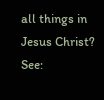all things in Jesus Christ? See: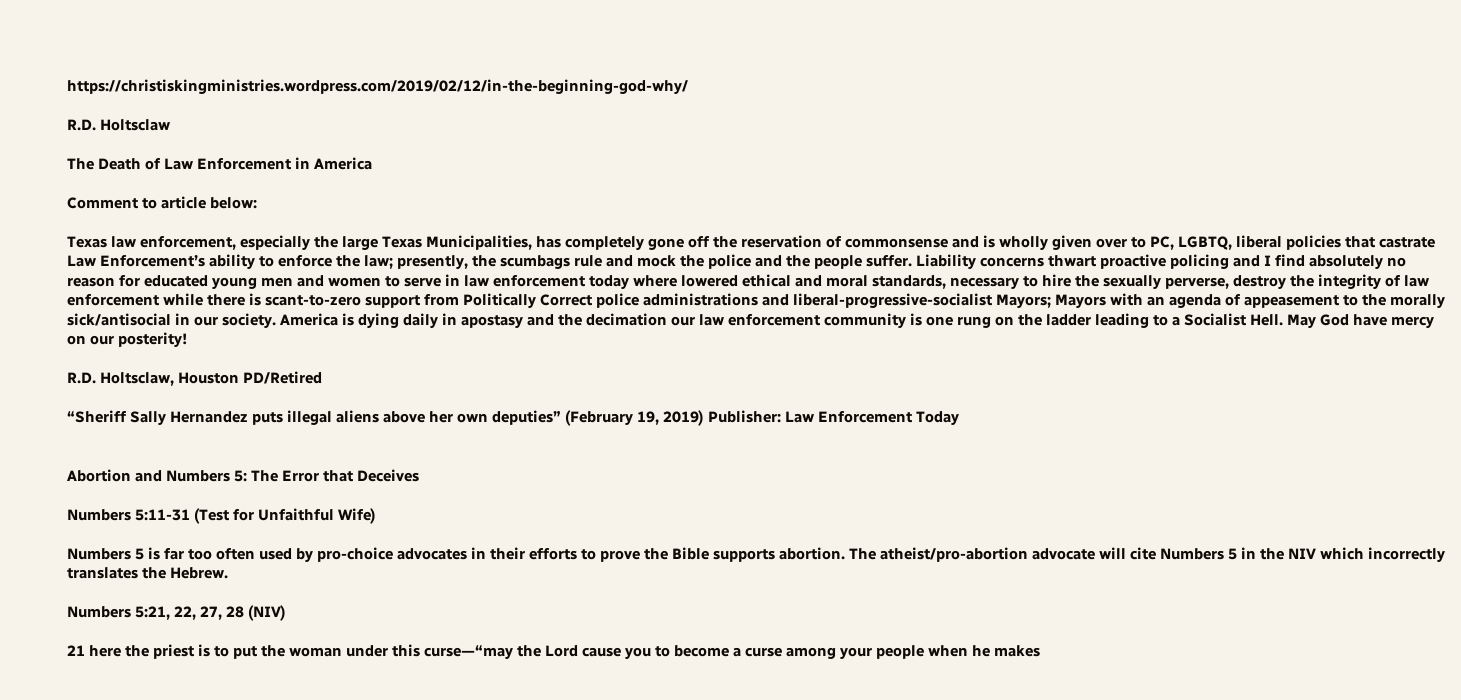https://christiskingministries.wordpress.com/2019/02/12/in-the-beginning-god-why/

R.D. Holtsclaw

The Death of Law Enforcement in America

Comment to article below:

Texas law enforcement, especially the large Texas Municipalities, has completely gone off the reservation of commonsense and is wholly given over to PC, LGBTQ, liberal policies that castrate Law Enforcement’s ability to enforce the law; presently, the scumbags rule and mock the police and the people suffer. Liability concerns thwart proactive policing and I find absolutely no reason for educated young men and women to serve in law enforcement today where lowered ethical and moral standards, necessary to hire the sexually perverse, destroy the integrity of law enforcement while there is scant-to-zero support from Politically Correct police administrations and liberal-progressive-socialist Mayors; Mayors with an agenda of appeasement to the morally sick/antisocial in our society. America is dying daily in apostasy and the decimation our law enforcement community is one rung on the ladder leading to a Socialist Hell. May God have mercy on our posterity!

R.D. Holtsclaw, Houston PD/Retired

“Sheriff Sally Hernandez puts illegal aliens above her own deputies” (February 19, 2019) Publisher: Law Enforcement Today


Abortion and Numbers 5: The Error that Deceives

Numbers 5:11-31 (Test for Unfaithful Wife)

Numbers 5 is far too often used by pro-choice advocates in their efforts to prove the Bible supports abortion. The atheist/pro-abortion advocate will cite Numbers 5 in the NIV which incorrectly translates the Hebrew.

Numbers 5:21, 22, 27, 28 (NIV)

21 here the priest is to put the woman under this curse—“may the Lord cause you to become a curse among your people when he makes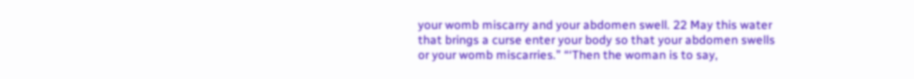your womb miscarry and your abdomen swell. 22 May this water that brings a curse enter your body so that your abdomen swells or your womb miscarries.” “‘Then the woman is to say,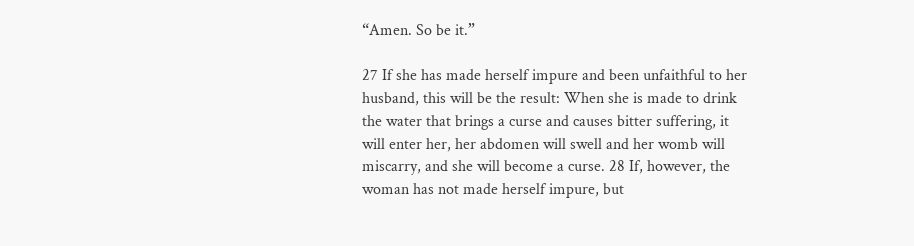“Amen. So be it.”

27 If she has made herself impure and been unfaithful to her husband, this will be the result: When she is made to drink the water that brings a curse and causes bitter suffering, it will enter her, her abdomen will swell and her womb will miscarry, and she will become a curse. 28 If, however, the woman has not made herself impure, but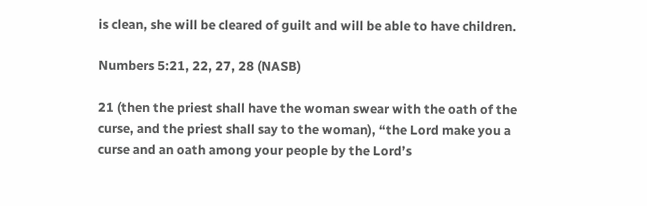is clean, she will be cleared of guilt and will be able to have children.

Numbers 5:21, 22, 27, 28 (NASB)

21 (then the priest shall have the woman swear with the oath of the curse, and the priest shall say to the woman), “the Lord make you a curse and an oath among your people by the Lord’s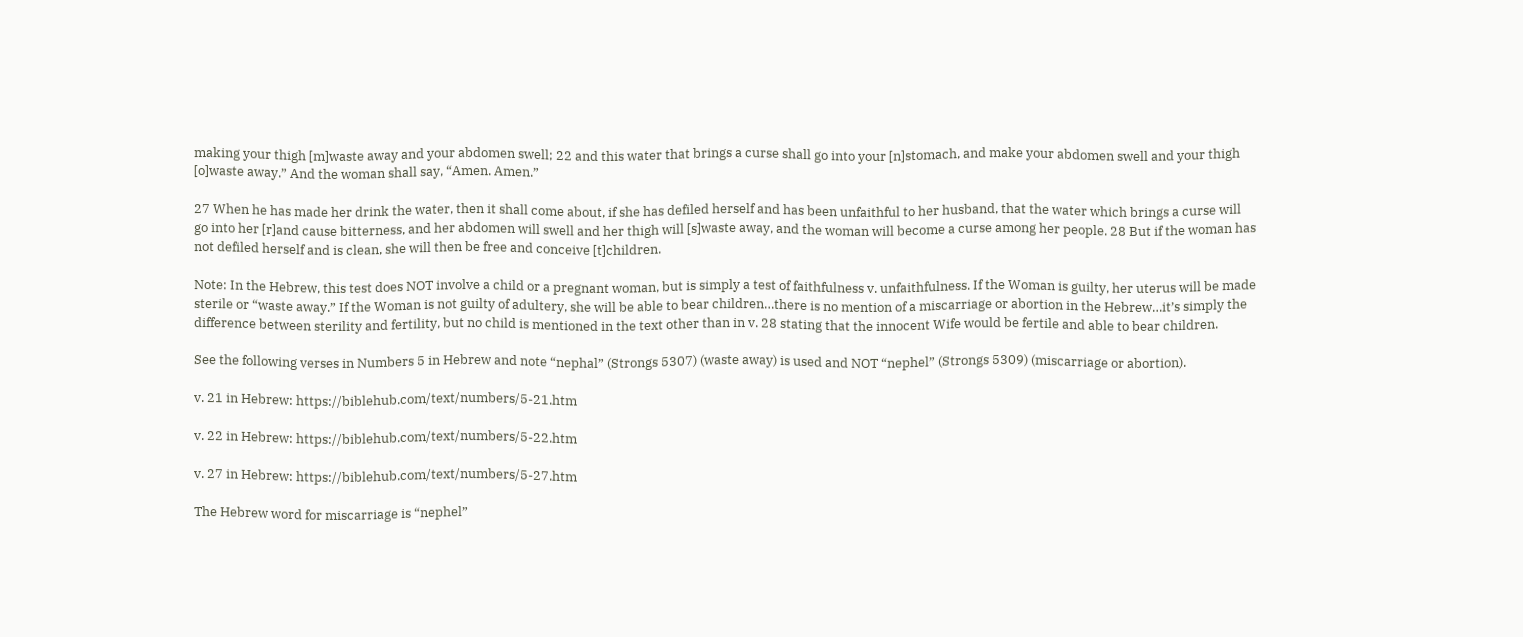making your thigh [m]waste away and your abdomen swell; 22 and this water that brings a curse shall go into your [n]stomach, and make your abdomen swell and your thigh [o]waste away.” And the woman shall say, “Amen. Amen.”

27 When he has made her drink the water, then it shall come about, if she has defiled herself and has been unfaithful to her husband, that the water which brings a curse will go into her [r]and cause bitterness, and her abdomen will swell and her thigh will [s]waste away, and the woman will become a curse among her people. 28 But if the woman has not defiled herself and is clean, she will then be free and conceive [t]children.

Note: In the Hebrew, this test does NOT involve a child or a pregnant woman, but is simply a test of faithfulness v. unfaithfulness. If the Woman is guilty, her uterus will be made sterile or “waste away.” If the Woman is not guilty of adultery, she will be able to bear children…there is no mention of a miscarriage or abortion in the Hebrew…it’s simply the difference between sterility and fertility, but no child is mentioned in the text other than in v. 28 stating that the innocent Wife would be fertile and able to bear children.

See the following verses in Numbers 5 in Hebrew and note “nephal” (Strongs 5307) (waste away) is used and NOT “nephel” (Strongs 5309) (miscarriage or abortion).

v. 21 in Hebrew: https://biblehub.com/text/numbers/5-21.htm

v. 22 in Hebrew: https://biblehub.com/text/numbers/5-22.htm

v. 27 in Hebrew: https://biblehub.com/text/numbers/5-27.htm

The Hebrew word for miscarriage is “nephel”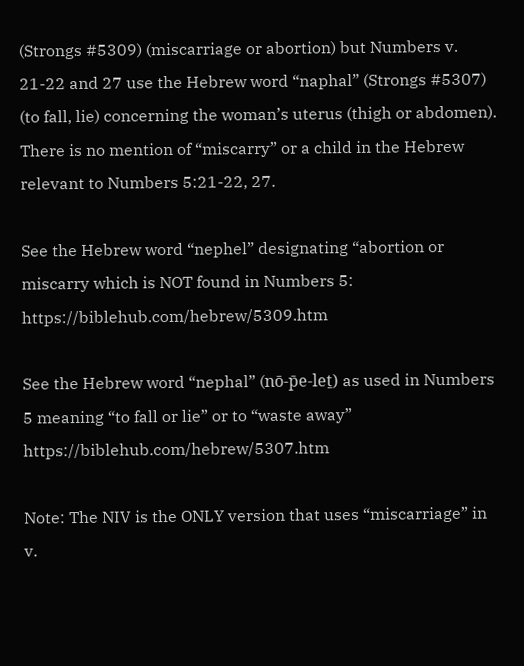(Strongs #5309) (miscarriage or abortion) but Numbers v. 21-22 and 27 use the Hebrew word “naphal” (Strongs #5307) (to fall, lie) concerning the woman’s uterus (thigh or abdomen).  There is no mention of “miscarry” or a child in the Hebrew relevant to Numbers 5:21-22, 27.

See the Hebrew word “nephel” designating “abortion or miscarry which is NOT found in Numbers 5: https://biblehub.com/hebrew/5309.htm

See the Hebrew word “nephal” (nō-p̄e-leṯ) as used in Numbers 5 meaning “to fall or lie” or to “waste away” https://biblehub.com/hebrew/5307.htm

Note: The NIV is the ONLY version that uses “miscarriage” in v.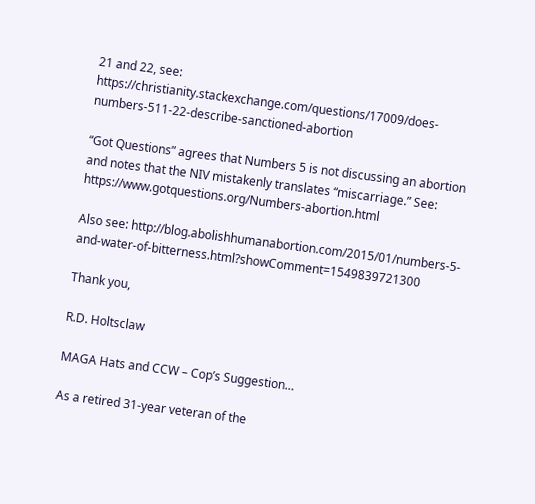21 and 22, see: https://christianity.stackexchange.com/questions/17009/does-numbers-511-22-describe-sanctioned-abortion

“Got Questions” agrees that Numbers 5 is not discussing an abortion and notes that the NIV mistakenly translates “miscarriage.” See: https://www.gotquestions.org/Numbers-abortion.html

Also see: http://blog.abolishhumanabortion.com/2015/01/numbers-5-and-water-of-bitterness.html?showComment=1549839721300

Thank you,

R.D. Holtsclaw

MAGA Hats and CCW – Cop’s Suggestion…

As a retired 31-year veteran of the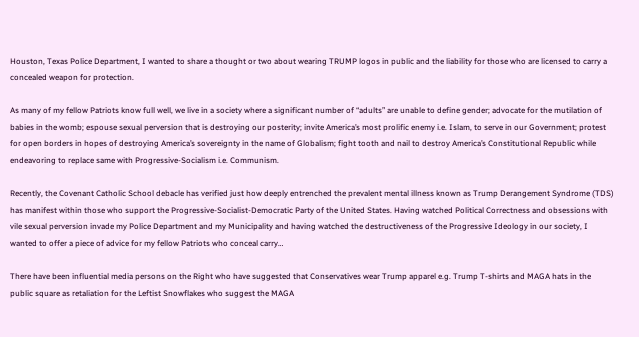Houston, Texas Police Department, I wanted to share a thought or two about wearing TRUMP logos in public and the liability for those who are licensed to carry a concealed weapon for protection.

As many of my fellow Patriots know full well, we live in a society where a significant number of “adults” are unable to define gender; advocate for the mutilation of babies in the womb; espouse sexual perversion that is destroying our posterity; invite America’s most prolific enemy i.e. Islam, to serve in our Government; protest for open borders in hopes of destroying America’s sovereignty in the name of Globalism; fight tooth and nail to destroy America’s Constitutional Republic while endeavoring to replace same with Progressive-Socialism i.e. Communism.

Recently, the Covenant Catholic School debacle has verified just how deeply entrenched the prevalent mental illness known as Trump Derangement Syndrome (TDS) has manifest within those who support the Progressive-Socialist-Democratic Party of the United States. Having watched Political Correctness and obsessions with vile sexual perversion invade my Police Department and my Municipality and having watched the destructiveness of the Progressive Ideology in our society, I wanted to offer a piece of advice for my fellow Patriots who conceal carry…

There have been influential media persons on the Right who have suggested that Conservatives wear Trump apparel e.g. Trump T-shirts and MAGA hats in the public square as retaliation for the Leftist Snowflakes who suggest the MAGA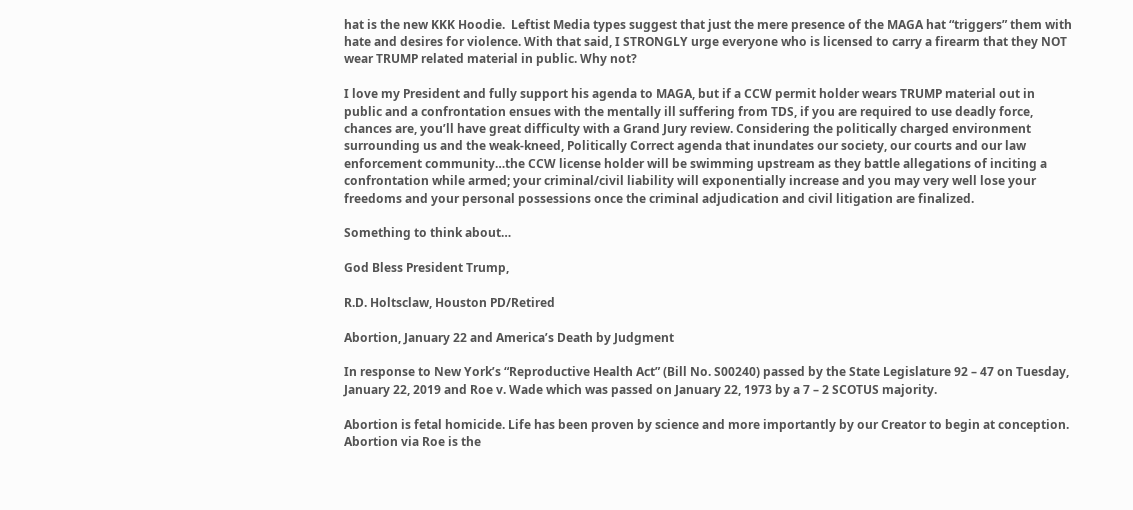hat is the new KKK Hoodie.  Leftist Media types suggest that just the mere presence of the MAGA hat “triggers” them with hate and desires for violence. With that said, I STRONGLY urge everyone who is licensed to carry a firearm that they NOT wear TRUMP related material in public. Why not?

I love my President and fully support his agenda to MAGA, but if a CCW permit holder wears TRUMP material out in public and a confrontation ensues with the mentally ill suffering from TDS, if you are required to use deadly force, chances are, you’ll have great difficulty with a Grand Jury review. Considering the politically charged environment surrounding us and the weak-kneed, Politically Correct agenda that inundates our society, our courts and our law enforcement community…the CCW license holder will be swimming upstream as they battle allegations of inciting a confrontation while armed; your criminal/civil liability will exponentially increase and you may very well lose your freedoms and your personal possessions once the criminal adjudication and civil litigation are finalized.

Something to think about…

God Bless President Trump,

R.D. Holtsclaw, Houston PD/Retired

Abortion, January 22 and America’s Death by Judgment

In response to New York’s “Reproductive Health Act” (Bill No. S00240) passed by the State Legislature 92 – 47 on Tuesday, January 22, 2019 and Roe v. Wade which was passed on January 22, 1973 by a 7 – 2 SCOTUS majority.

Abortion is fetal homicide. Life has been proven by science and more importantly by our Creator to begin at conception. Abortion via Roe is the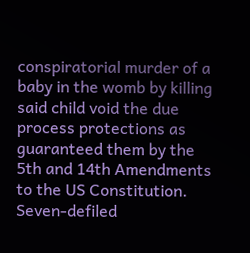conspiratorial murder of a baby in the womb by killing said child void the due process protections as guaranteed them by the 5th and 14th Amendments to the US Constitution. Seven-defiled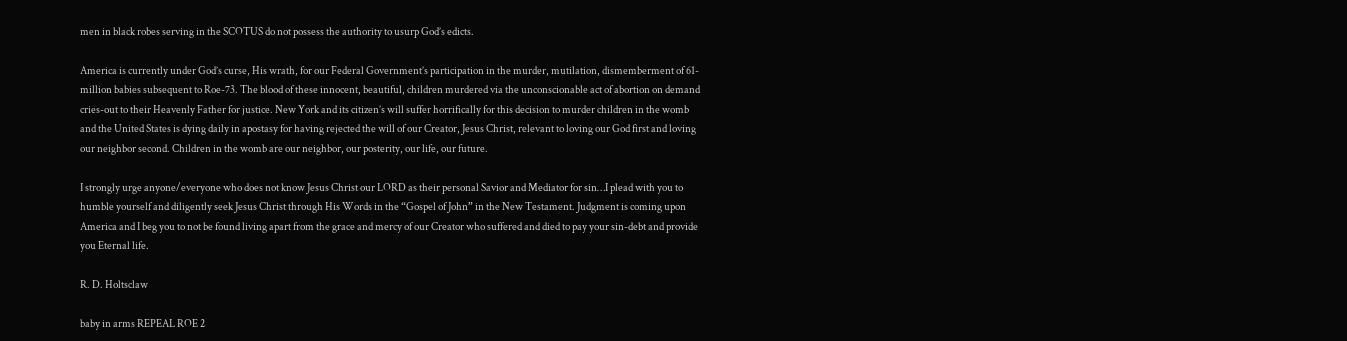men in black robes serving in the SCOTUS do not possess the authority to usurp God’s edicts.

America is currently under God’s curse, His wrath, for our Federal Government’s participation in the murder, mutilation, dismemberment of 61-million babies subsequent to Roe-73. The blood of these innocent, beautiful, children murdered via the unconscionable act of abortion on demand cries-out to their Heavenly Father for justice. New York and its citizen’s will suffer horrifically for this decision to murder children in the womb and the United States is dying daily in apostasy for having rejected the will of our Creator, Jesus Christ, relevant to loving our God first and loving our neighbor second. Children in the womb are our neighbor, our posterity, our life, our future.

I strongly urge anyone/everyone who does not know Jesus Christ our LORD as their personal Savior and Mediator for sin…I plead with you to humble yourself and diligently seek Jesus Christ through His Words in the “Gospel of John” in the New Testament. Judgment is coming upon America and I beg you to not be found living apart from the grace and mercy of our Creator who suffered and died to pay your sin-debt and provide you Eternal life.

R. D. Holtsclaw

baby in arms REPEAL ROE 2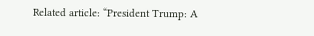Related article: “President Trump: A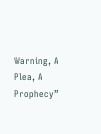Warning, A Plea, A Prophecy”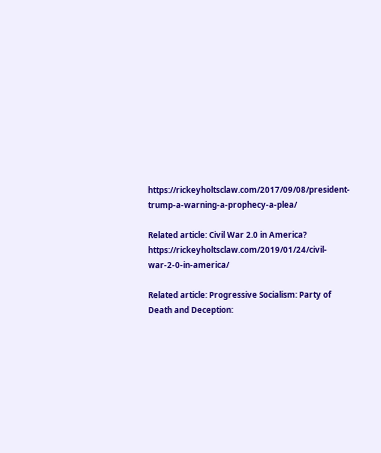https://rickeyholtsclaw.com/2017/09/08/president-trump-a-warning-a-prophecy-a-plea/

Related article: Civil War 2.0 in America? https://rickeyholtsclaw.com/2019/01/24/civil-war-2-0-in-america/

Related article: Progressive Socialism: Party of Death and Deception: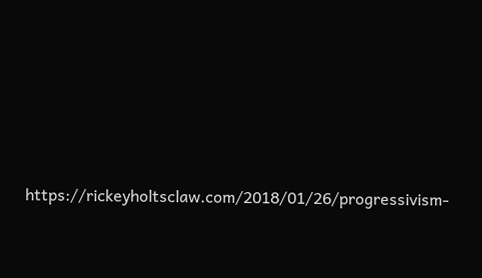https://rickeyholtsclaw.com/2018/01/26/progressivism-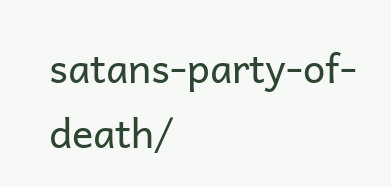satans-party-of-death/